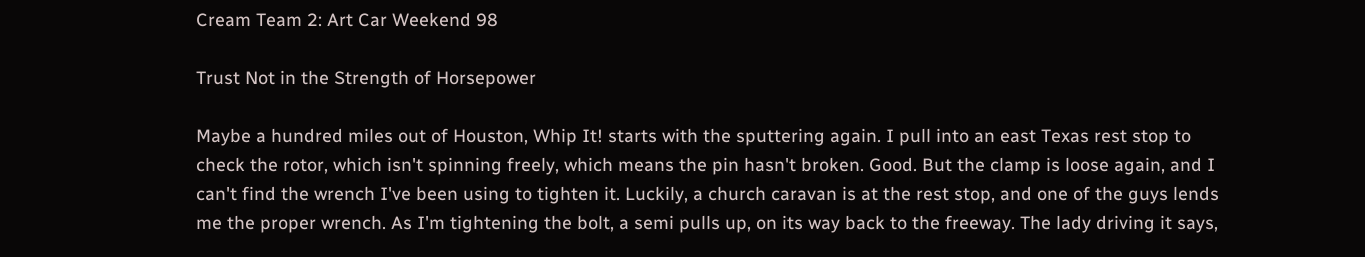Cream Team 2: Art Car Weekend 98

Trust Not in the Strength of Horsepower

Maybe a hundred miles out of Houston, Whip It! starts with the sputtering again. I pull into an east Texas rest stop to check the rotor, which isn't spinning freely, which means the pin hasn't broken. Good. But the clamp is loose again, and I can't find the wrench I've been using to tighten it. Luckily, a church caravan is at the rest stop, and one of the guys lends me the proper wrench. As I'm tightening the bolt, a semi pulls up, on its way back to the freeway. The lady driving it says,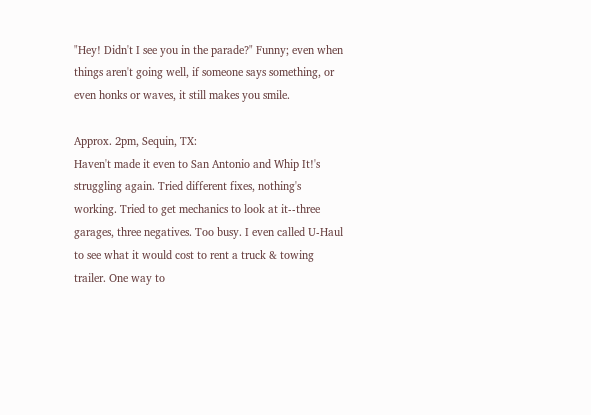"Hey! Didn't I see you in the parade?" Funny; even when things aren't going well, if someone says something, or even honks or waves, it still makes you smile.

Approx. 2pm, Sequin, TX:
Haven't made it even to San Antonio and Whip It!'s struggling again. Tried different fixes, nothing's working. Tried to get mechanics to look at it--three garages, three negatives. Too busy. I even called U-Haul to see what it would cost to rent a truck & towing trailer. One way to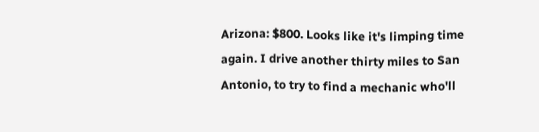Arizona: $800. Looks like it's limping time again. I drive another thirty miles to San Antonio, to try to find a mechanic who'll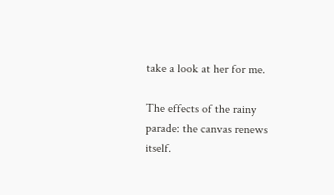take a look at her for me.

The effects of the rainy parade: the canvas renews itself.